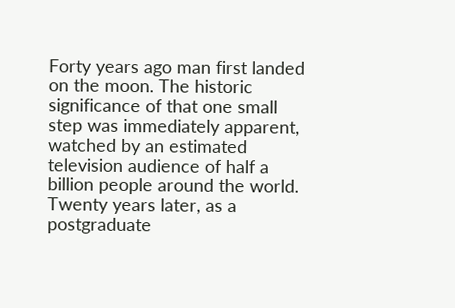Forty years ago man first landed on the moon. The historic significance of that one small step was immediately apparent, watched by an estimated television audience of half a billion people around the world. Twenty years later, as a postgraduate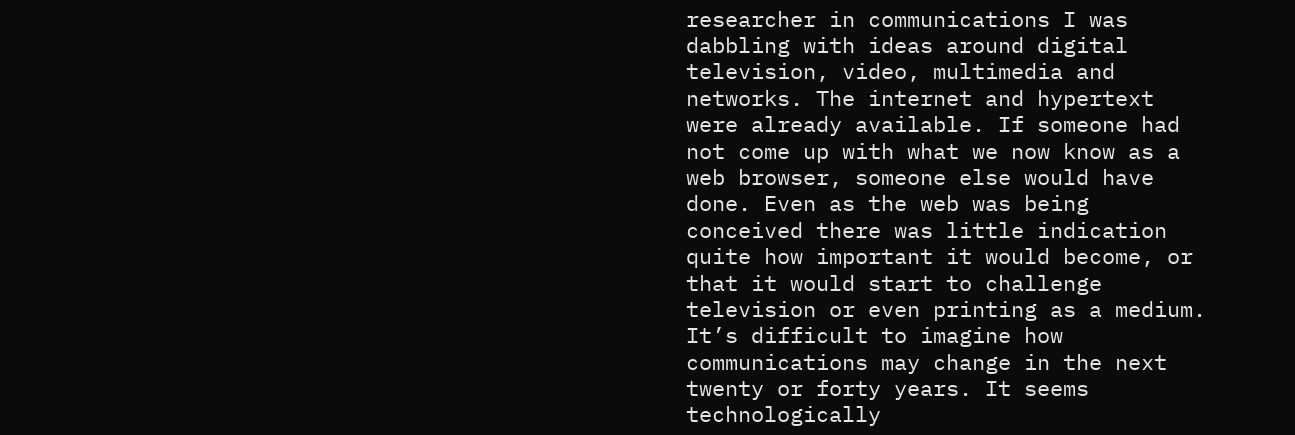researcher in communications I was dabbling with ideas around digital television, video, multimedia and networks. The internet and hypertext were already available. If someone had not come up with what we now know as a web browser, someone else would have done. Even as the web was being conceived there was little indication quite how important it would become, or that it would start to challenge television or even printing as a medium. It’s difficult to imagine how communications may change in the next twenty or forty years. It seems technologically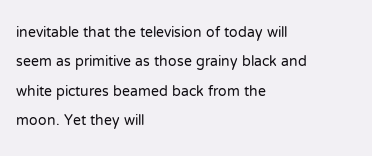inevitable that the television of today will seem as primitive as those grainy black and white pictures beamed back from the moon. Yet they will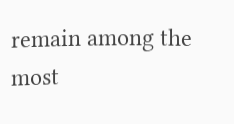remain among the most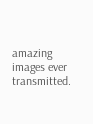amazing images ever transmitted.